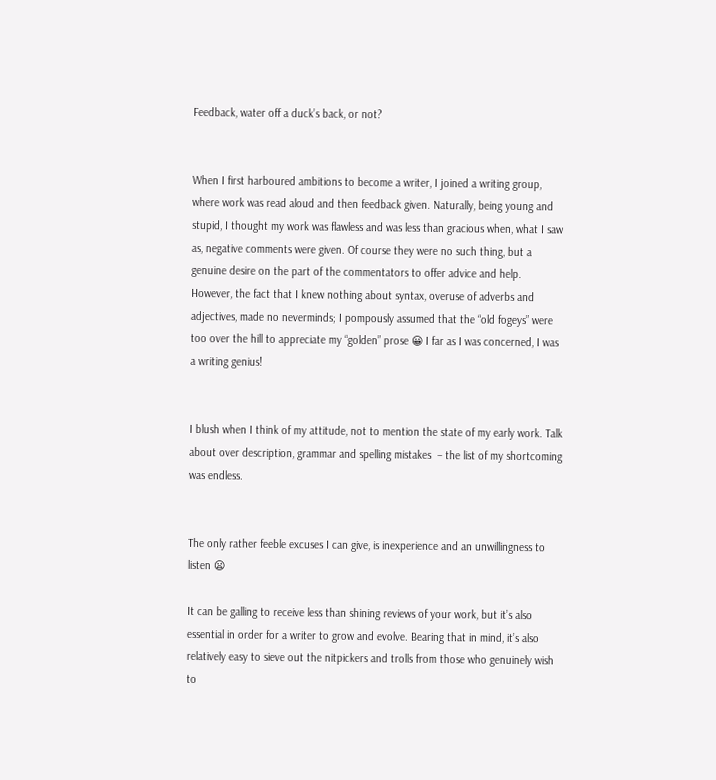Feedback, water off a duck’s back, or not?


When I first harboured ambitions to become a writer, I joined a writing group, where work was read aloud and then feedback given. Naturally, being young and stupid, I thought my work was flawless and was less than gracious when, what I saw as, negative comments were given. Of course they were no such thing, but a genuine desire on the part of the commentators to offer advice and help. However, the fact that I knew nothing about syntax, overuse of adverbs and adjectives, made no neverminds; I pompously assumed that the “old fogeys” were too over the hill to appreciate my “golden” prose 😀 I far as I was concerned, I was a writing genius!


I blush when I think of my attitude, not to mention the state of my early work. Talk about over description, grammar and spelling mistakes  – the list of my shortcoming was endless.


The only rather feeble excuses I can give, is inexperience and an unwillingness to listen 😦

It can be galling to receive less than shining reviews of your work, but it’s also essential in order for a writer to grow and evolve. Bearing that in mind, it’s also relatively easy to sieve out the nitpickers and trolls from those who genuinely wish to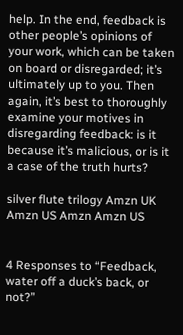help. In the end, feedback is other people’s opinions of your work, which can be taken on board or disregarded; it’s ultimately up to you. Then again, it’s best to thoroughly examine your motives in disregarding feedback: is it because it’s malicious, or is it a case of the truth hurts?

silver flute trilogy Amzn UK Amzn US Amzn Amzn US


4 Responses to “Feedback, water off a duck’s back, or not?”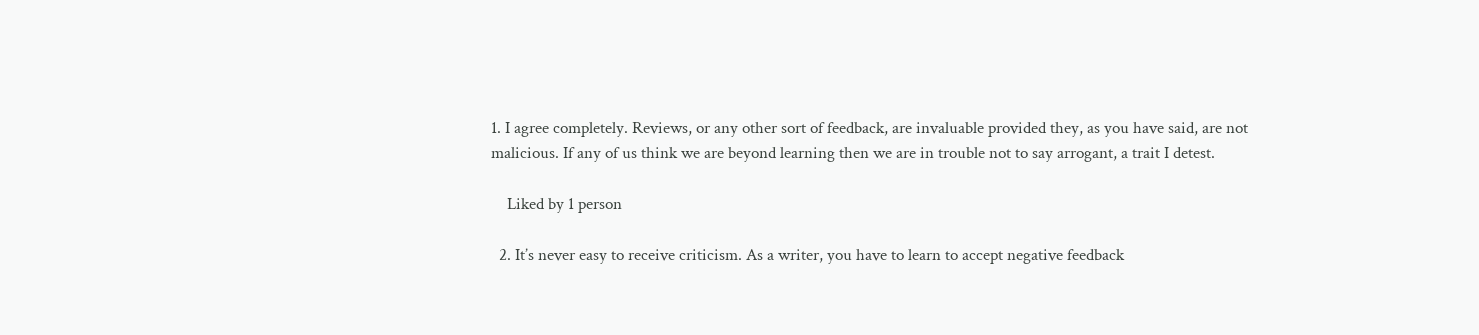1. I agree completely. Reviews, or any other sort of feedback, are invaluable provided they, as you have said, are not malicious. If any of us think we are beyond learning then we are in trouble not to say arrogant, a trait I detest.

    Liked by 1 person

  2. It’s never easy to receive criticism. As a writer, you have to learn to accept negative feedback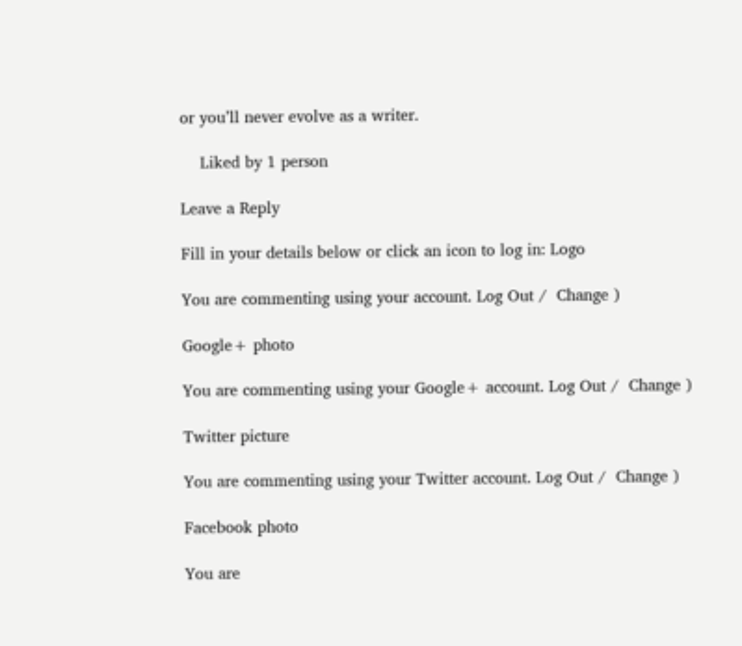or you’ll never evolve as a writer.

    Liked by 1 person

Leave a Reply

Fill in your details below or click an icon to log in: Logo

You are commenting using your account. Log Out /  Change )

Google+ photo

You are commenting using your Google+ account. Log Out /  Change )

Twitter picture

You are commenting using your Twitter account. Log Out /  Change )

Facebook photo

You are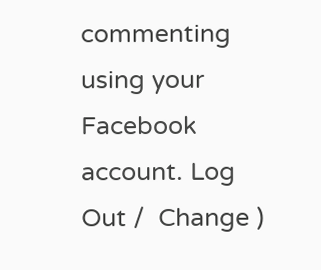commenting using your Facebook account. Log Out /  Change )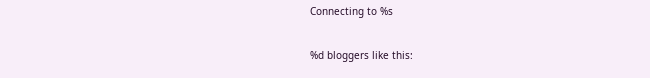Connecting to %s

%d bloggers like this: